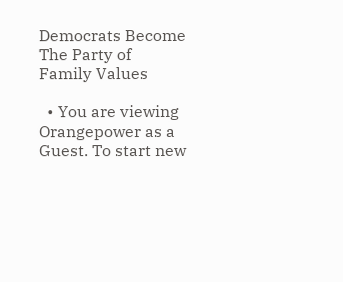Democrats Become The Party of Family Values

  • You are viewing Orangepower as a Guest. To start new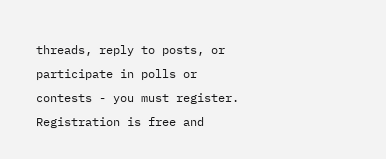threads, reply to posts, or participate in polls or contests - you must register. Registration is free and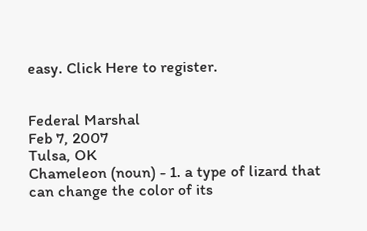easy. Click Here to register.


Federal Marshal
Feb 7, 2007
Tulsa, OK
Chameleon (noun) - 1. a type of lizard that can change the color of its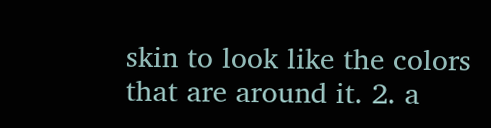skin to look like the colors that are around it. 2. a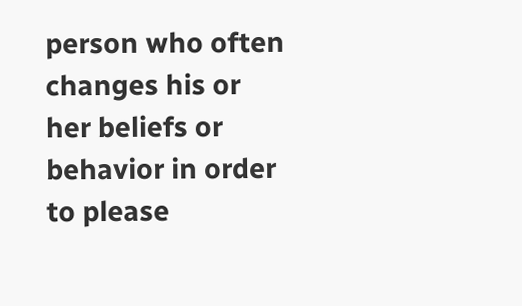person who often changes his or her beliefs or behavior in order to please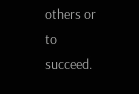others or to succeed.